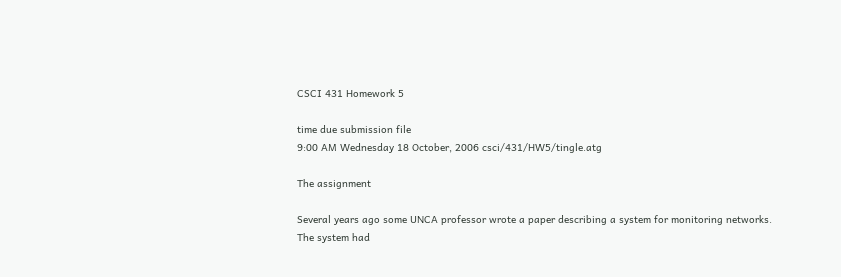CSCI 431 Homework 5

time due submission file
9:00 AM Wednesday 18 October, 2006 csci/431/HW5/tingle.atg

The assignment

Several years ago some UNCA professor wrote a paper describing a system for monitoring networks. The system had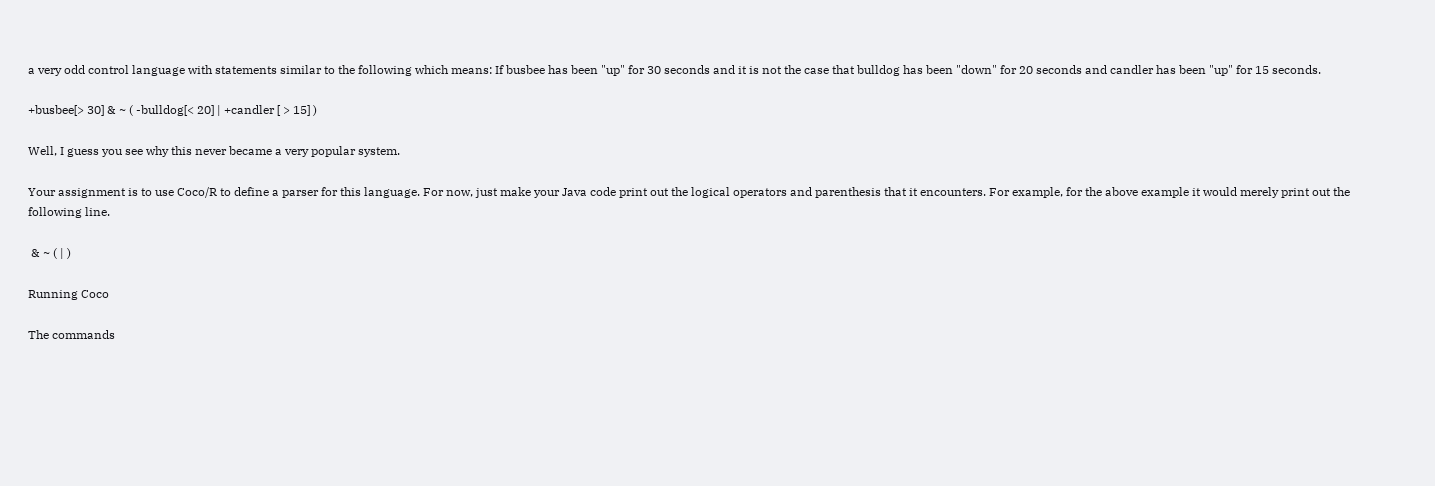a very odd control language with statements similar to the following which means: If busbee has been "up" for 30 seconds and it is not the case that bulldog has been "down" for 20 seconds and candler has been "up" for 15 seconds.

+busbee[> 30] & ~ ( -bulldog[< 20] | +candler [ > 15] )

Well, I guess you see why this never became a very popular system.

Your assignment is to use Coco/R to define a parser for this language. For now, just make your Java code print out the logical operators and parenthesis that it encounters. For example, for the above example it would merely print out the following line.

 & ~ ( | )

Running Coco

The commands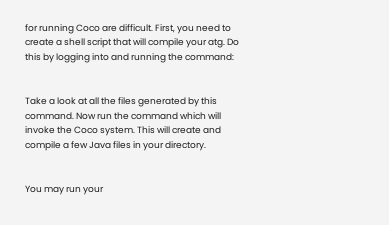for running Coco are difficult. First, you need to create a shell script that will compile your atg. Do this by logging into and running the command:


Take a look at all the files generated by this command. Now run the command which will invoke the Coco system. This will create and compile a few Java files in your directory.


You may run your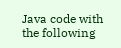Java code with the following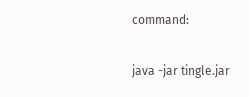command:

java -jar tingle.jar